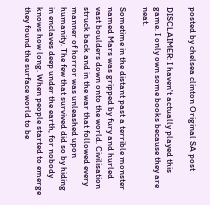posted by chelsea clinton Original SA post

DISCLAIMER: I haven't actually played this game. I only own some books because they are neat.

Sometime in the distant past a terrible monster named Mars was gripped by fury and hurled vast boulders down onto the world. Civilisation struck back and in the war that followed every manner of horror was unleashed upon humanity. The few that survived did so by hiding in enclaves deep under the earth, for nobody knows how long. When people started to emerge they found the surface world to be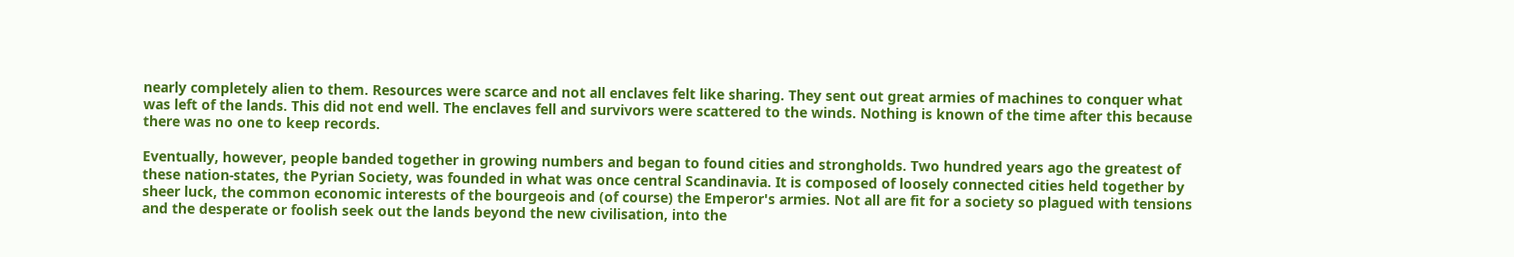nearly completely alien to them. Resources were scarce and not all enclaves felt like sharing. They sent out great armies of machines to conquer what was left of the lands. This did not end well. The enclaves fell and survivors were scattered to the winds. Nothing is known of the time after this because there was no one to keep records.

Eventually, however, people banded together in growing numbers and began to found cities and strongholds. Two hundred years ago the greatest of these nation-states, the Pyrian Society, was founded in what was once central Scandinavia. It is composed of loosely connected cities held together by sheer luck, the common economic interests of the bourgeois and (of course) the Emperor's armies. Not all are fit for a society so plagued with tensions and the desperate or foolish seek out the lands beyond the new civilisation, into the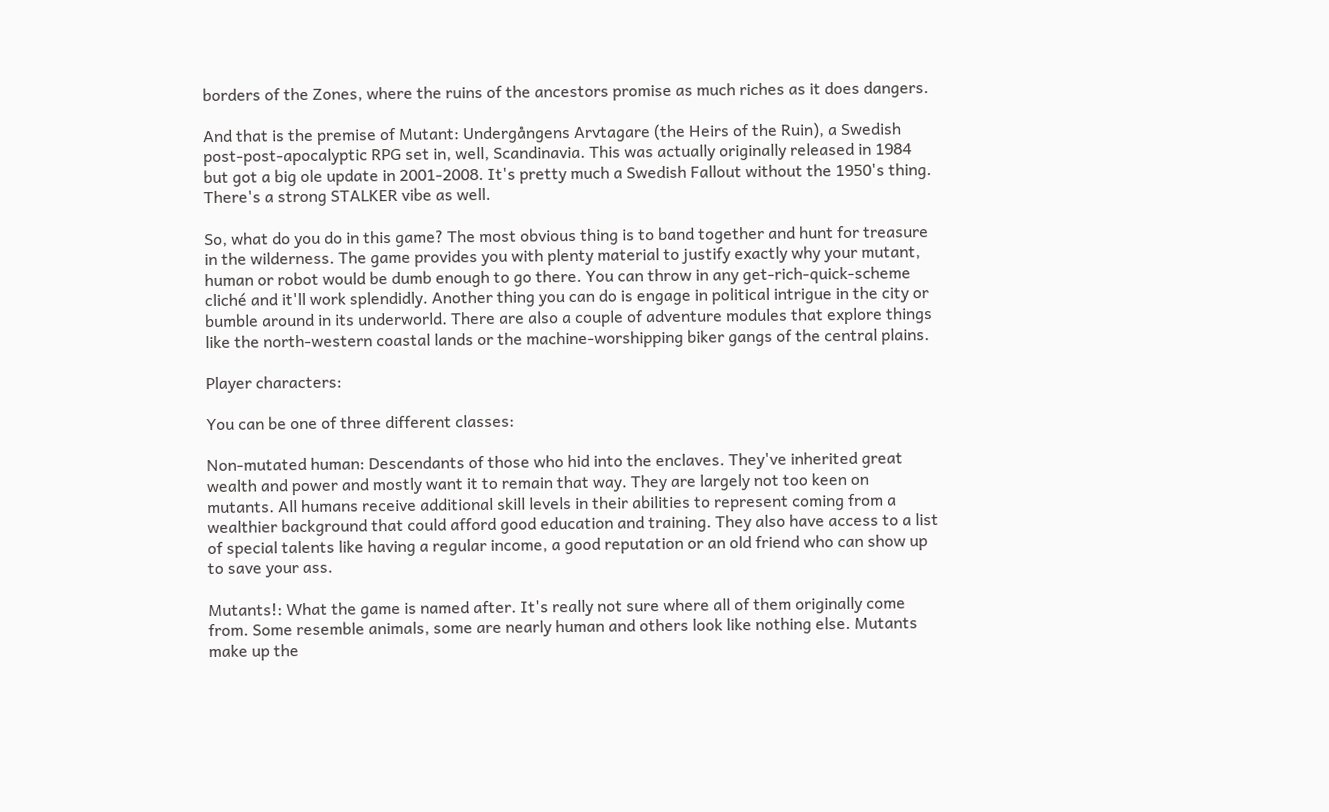borders of the Zones, where the ruins of the ancestors promise as much riches as it does dangers.

And that is the premise of Mutant: Undergångens Arvtagare (the Heirs of the Ruin), a Swedish post-post-apocalyptic RPG set in, well, Scandinavia. This was actually originally released in 1984 but got a big ole update in 2001-2008. It's pretty much a Swedish Fallout without the 1950's thing. There's a strong STALKER vibe as well.

So, what do you do in this game? The most obvious thing is to band together and hunt for treasure in the wilderness. The game provides you with plenty material to justify exactly why your mutant, human or robot would be dumb enough to go there. You can throw in any get-rich-quick-scheme cliché and it'll work splendidly. Another thing you can do is engage in political intrigue in the city or bumble around in its underworld. There are also a couple of adventure modules that explore things like the north-western coastal lands or the machine-worshipping biker gangs of the central plains.

Player characters:

You can be one of three different classes:

Non-mutated human: Descendants of those who hid into the enclaves. They've inherited great wealth and power and mostly want it to remain that way. They are largely not too keen on mutants. All humans receive additional skill levels in their abilities to represent coming from a wealthier background that could afford good education and training. They also have access to a list of special talents like having a regular income, a good reputation or an old friend who can show up to save your ass.

Mutants!: What the game is named after. It's really not sure where all of them originally come from. Some resemble animals, some are nearly human and others look like nothing else. Mutants make up the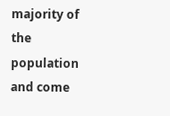majority of the population and come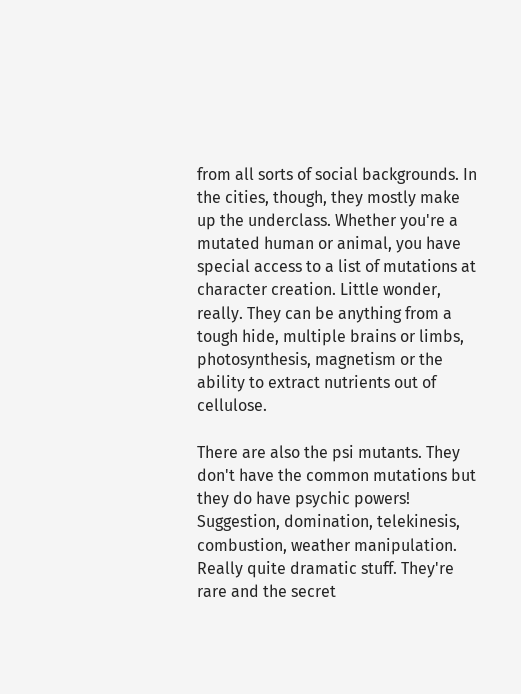from all sorts of social backgrounds. In the cities, though, they mostly make up the underclass. Whether you're a mutated human or animal, you have special access to a list of mutations at character creation. Little wonder, really. They can be anything from a tough hide, multiple brains or limbs, photosynthesis, magnetism or the ability to extract nutrients out of cellulose.

There are also the psi mutants. They don't have the common mutations but they do have psychic powers! Suggestion, domination, telekinesis, combustion, weather manipulation. Really quite dramatic stuff. They're rare and the secret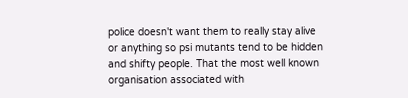police doesn't want them to really stay alive or anything so psi mutants tend to be hidden and shifty people. That the most well known organisation associated with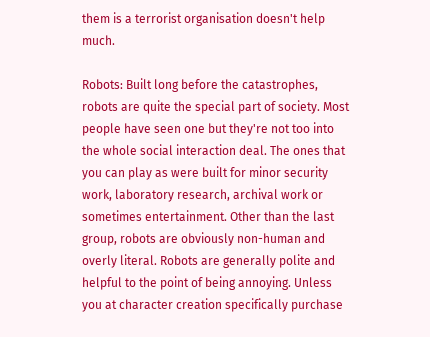them is a terrorist organisation doesn't help much.

Robots: Built long before the catastrophes, robots are quite the special part of society. Most people have seen one but they're not too into the whole social interaction deal. The ones that you can play as were built for minor security work, laboratory research, archival work or sometimes entertainment. Other than the last group, robots are obviously non-human and overly literal. Robots are generally polite and helpful to the point of being annoying. Unless you at character creation specifically purchase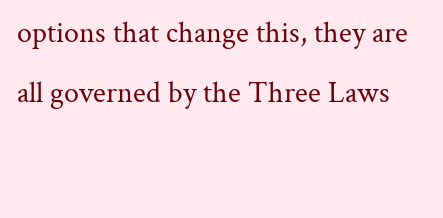options that change this, they are all governed by the Three Laws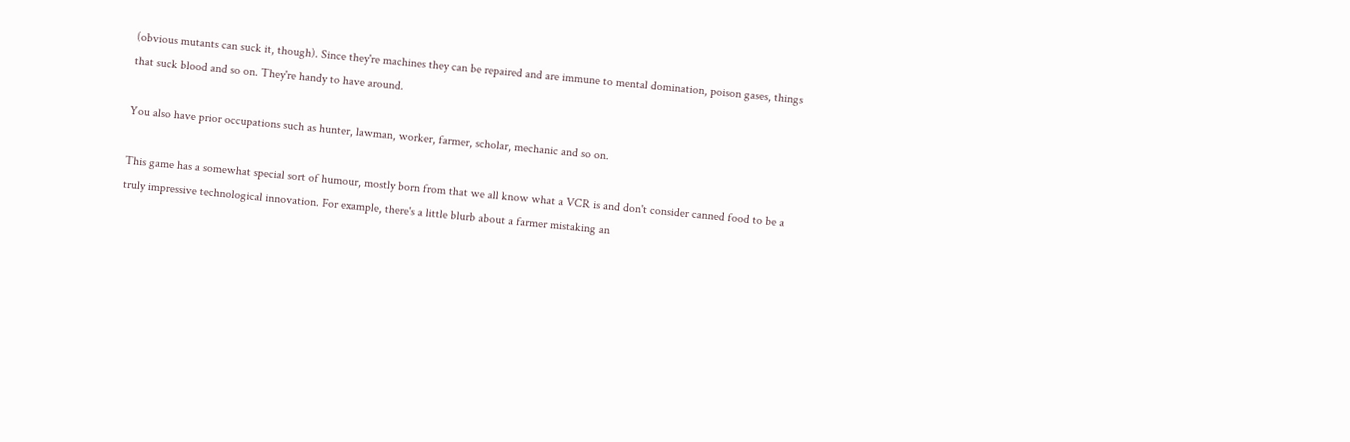(obvious mutants can suck it, though). Since they're machines they can be repaired and are immune to mental domination, poison gases, things that suck blood and so on. They're handy to have around.

You also have prior occupations such as hunter, lawman, worker, farmer, scholar, mechanic and so on.

This game has a somewhat special sort of humour, mostly born from that we all know what a VCR is and don't consider canned food to be a truly impressive technological innovation. For example, there's a little blurb about a farmer mistaking an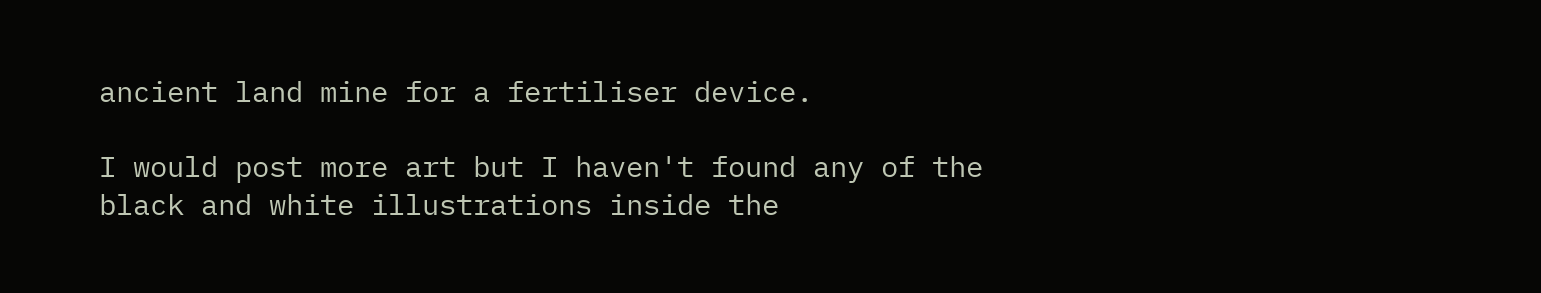ancient land mine for a fertiliser device.

I would post more art but I haven't found any of the black and white illustrations inside the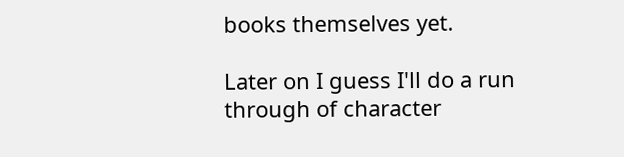books themselves yet.

Later on I guess I'll do a run through of character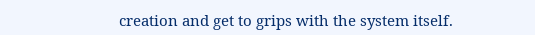creation and get to grips with the system itself.